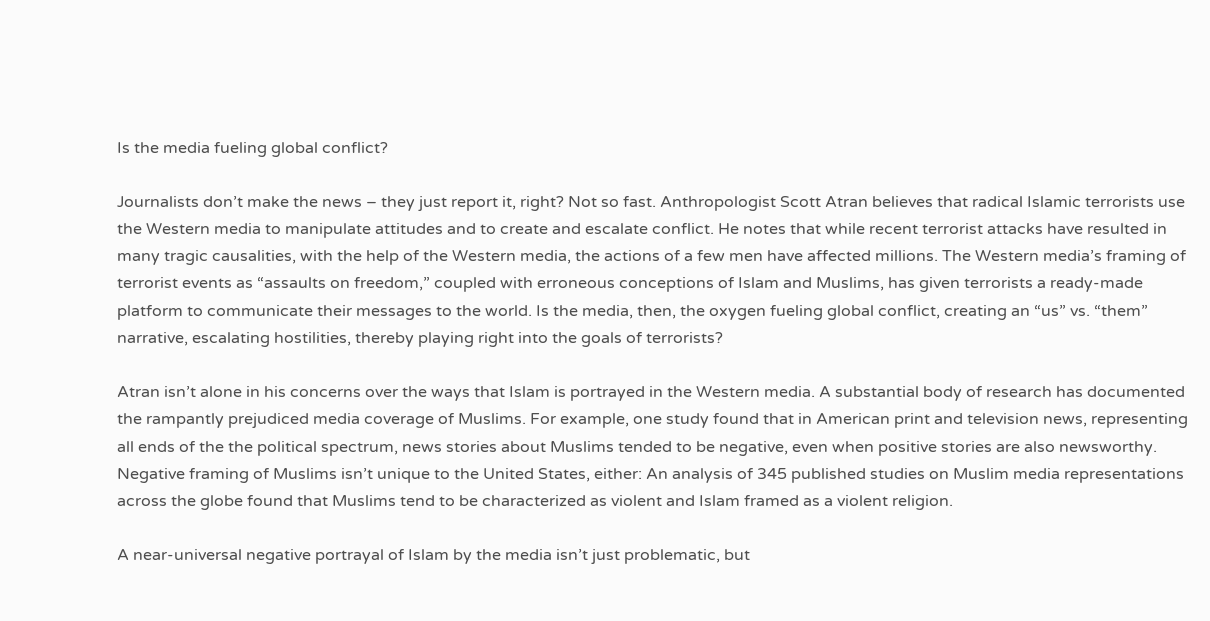Is the media fueling global conflict?

Journalists don’t make the news – they just report it, right? Not so fast. Anthropologist Scott Atran believes that radical Islamic terrorists use the Western media to manipulate attitudes and to create and escalate conflict. He notes that while recent terrorist attacks have resulted in many tragic causalities, with the help of the Western media, the actions of a few men have affected millions. The Western media’s framing of terrorist events as “assaults on freedom,” coupled with erroneous conceptions of Islam and Muslims, has given terrorists a ready-made platform to communicate their messages to the world. Is the media, then, the oxygen fueling global conflict, creating an “us” vs. “them” narrative, escalating hostilities, thereby playing right into the goals of terrorists?

Atran isn’t alone in his concerns over the ways that Islam is portrayed in the Western media. A substantial body of research has documented the rampantly prejudiced media coverage of Muslims. For example, one study found that in American print and television news, representing all ends of the the political spectrum, news stories about Muslims tended to be negative, even when positive stories are also newsworthy. Negative framing of Muslims isn’t unique to the United States, either: An analysis of 345 published studies on Muslim media representations across the globe found that Muslims tend to be characterized as violent and Islam framed as a violent religion.

A near-universal negative portrayal of Islam by the media isn’t just problematic, but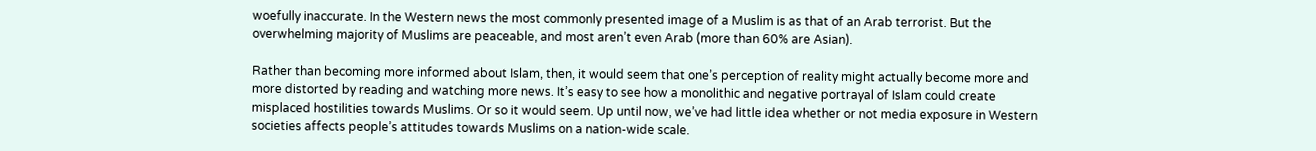woefully inaccurate. In the Western news the most commonly presented image of a Muslim is as that of an Arab terrorist. But the overwhelming majority of Muslims are peaceable, and most aren’t even Arab (more than 60% are Asian).

Rather than becoming more informed about Islam, then, it would seem that one’s perception of reality might actually become more and more distorted by reading and watching more news. It’s easy to see how a monolithic and negative portrayal of Islam could create misplaced hostilities towards Muslims. Or so it would seem. Up until now, we’ve had little idea whether or not media exposure in Western societies affects people’s attitudes towards Muslims on a nation-wide scale.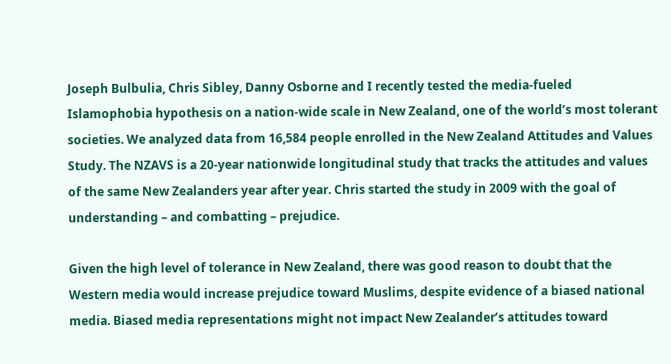Joseph Bulbulia, Chris Sibley, Danny Osborne and I recently tested the media-fueled Islamophobia hypothesis on a nation-wide scale in New Zealand, one of the world’s most tolerant societies. We analyzed data from 16,584 people enrolled in the New Zealand Attitudes and Values Study. The NZAVS is a 20-year nationwide longitudinal study that tracks the attitudes and values of the same New Zealanders year after year. Chris started the study in 2009 with the goal of understanding – and combatting – prejudice.

Given the high level of tolerance in New Zealand, there was good reason to doubt that the Western media would increase prejudice toward Muslims, despite evidence of a biased national media. Biased media representations might not impact New Zealander’s attitudes toward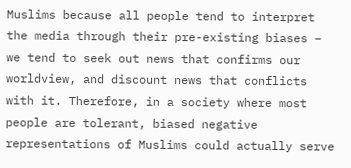Muslims because all people tend to interpret the media through their pre-existing biases – we tend to seek out news that confirms our worldview, and discount news that conflicts with it. Therefore, in a society where most people are tolerant, biased negative representations of Muslims could actually serve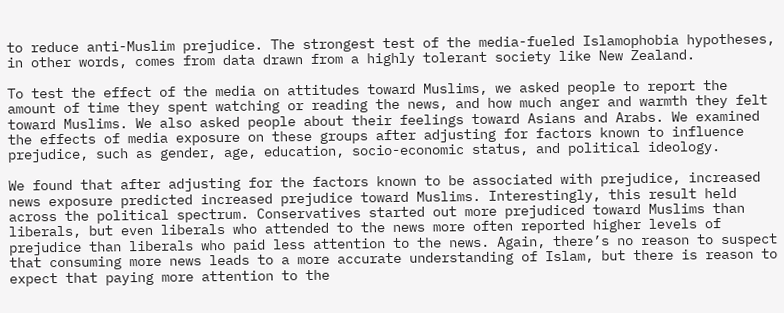to reduce anti-Muslim prejudice. The strongest test of the media-fueled Islamophobia hypotheses, in other words, comes from data drawn from a highly tolerant society like New Zealand.

To test the effect of the media on attitudes toward Muslims, we asked people to report the amount of time they spent watching or reading the news, and how much anger and warmth they felt toward Muslims. We also asked people about their feelings toward Asians and Arabs. We examined the effects of media exposure on these groups after adjusting for factors known to influence prejudice, such as gender, age, education, socio-economic status, and political ideology.

We found that after adjusting for the factors known to be associated with prejudice, increased news exposure predicted increased prejudice toward Muslims. Interestingly, this result held across the political spectrum. Conservatives started out more prejudiced toward Muslims than liberals, but even liberals who attended to the news more often reported higher levels of prejudice than liberals who paid less attention to the news. Again, there’s no reason to suspect that consuming more news leads to a more accurate understanding of Islam, but there is reason to expect that paying more attention to the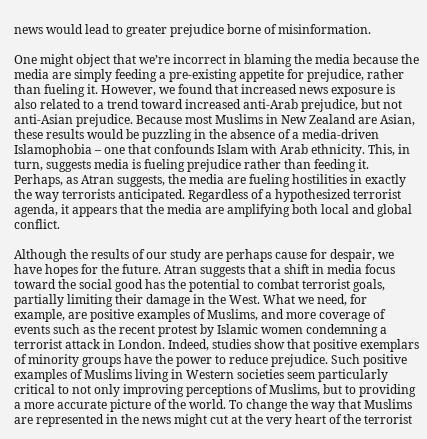news would lead to greater prejudice borne of misinformation.

One might object that we’re incorrect in blaming the media because the media are simply feeding a pre-existing appetite for prejudice, rather than fueling it. However, we found that increased news exposure is also related to a trend toward increased anti-Arab prejudice, but not anti-Asian prejudice. Because most Muslims in New Zealand are Asian, these results would be puzzling in the absence of a media-driven Islamophobia – one that confounds Islam with Arab ethnicity. This, in turn, suggests media is fueling prejudice rather than feeding it. Perhaps, as Atran suggests, the media are fueling hostilities in exactly the way terrorists anticipated. Regardless of a hypothesized terrorist agenda, it appears that the media are amplifying both local and global conflict.

Although the results of our study are perhaps cause for despair, we have hopes for the future. Atran suggests that a shift in media focus toward the social good has the potential to combat terrorist goals, partially limiting their damage in the West. What we need, for example, are positive examples of Muslims, and more coverage of events such as the recent protest by Islamic women condemning a terrorist attack in London. Indeed, studies show that positive exemplars of minority groups have the power to reduce prejudice. Such positive examples of Muslims living in Western societies seem particularly critical to not only improving perceptions of Muslims, but to providing a more accurate picture of the world. To change the way that Muslims are represented in the news might cut at the very heart of the terrorist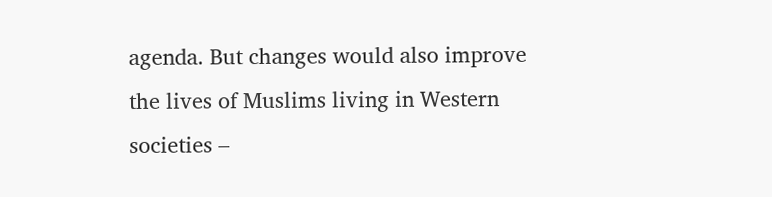agenda. But changes would also improve the lives of Muslims living in Western societies –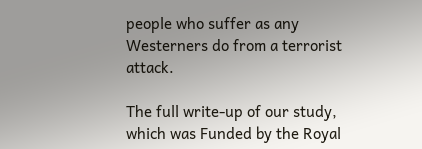people who suffer as any Westerners do from a terrorist attack.

The full write-up of our study, which was Funded by the Royal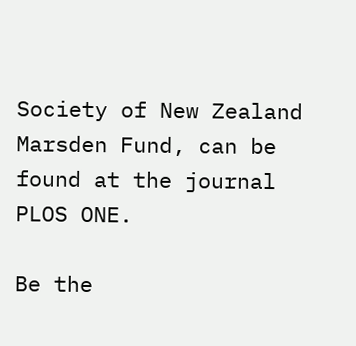Society of New Zealand Marsden Fund, can be found at the journal PLOS ONE.

Be the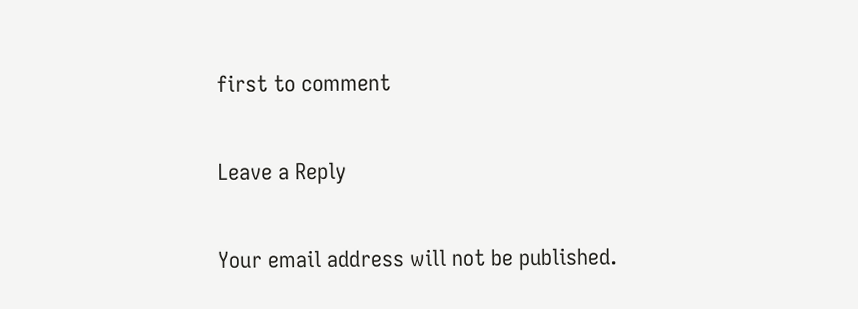first to comment

Leave a Reply

Your email address will not be published.